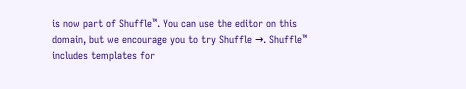is now part of Shuffle™. You can use the editor on this domain, but we encourage you to try Shuffle →. Shuffle™ includes templates for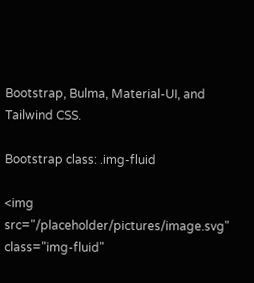Bootstrap, Bulma, Material-UI, and Tailwind CSS.

Bootstrap class: .img-fluid

<img src="/placeholder/pictures/image.svg" class="img-fluid"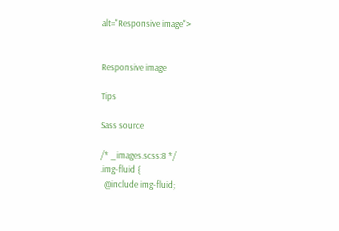alt="Responsive image">


Responsive image

Tips

Sass source

/* _images.scss:8 */
.img-fluid {
  @include img-fluid;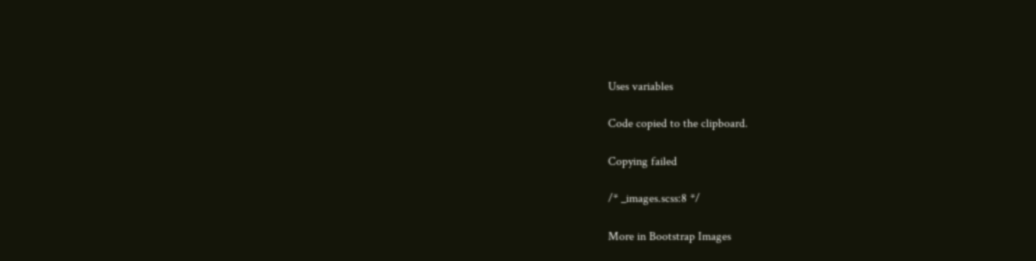Uses variables

Code copied to the clipboard.

Copying failed

/* _images.scss:8 */

More in Bootstrap Images